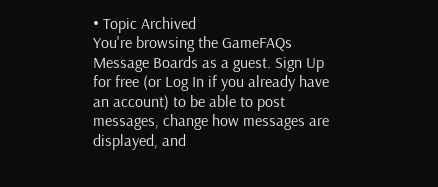• Topic Archived
You're browsing the GameFAQs Message Boards as a guest. Sign Up for free (or Log In if you already have an account) to be able to post messages, change how messages are displayed, and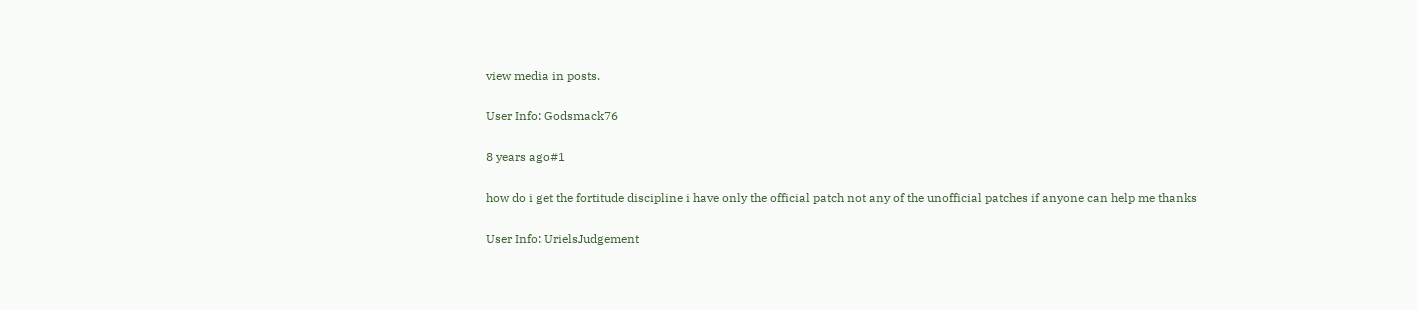view media in posts.

User Info: Godsmack76

8 years ago#1

how do i get the fortitude discipline i have only the official patch not any of the unofficial patches if anyone can help me thanks

User Info: UrielsJudgement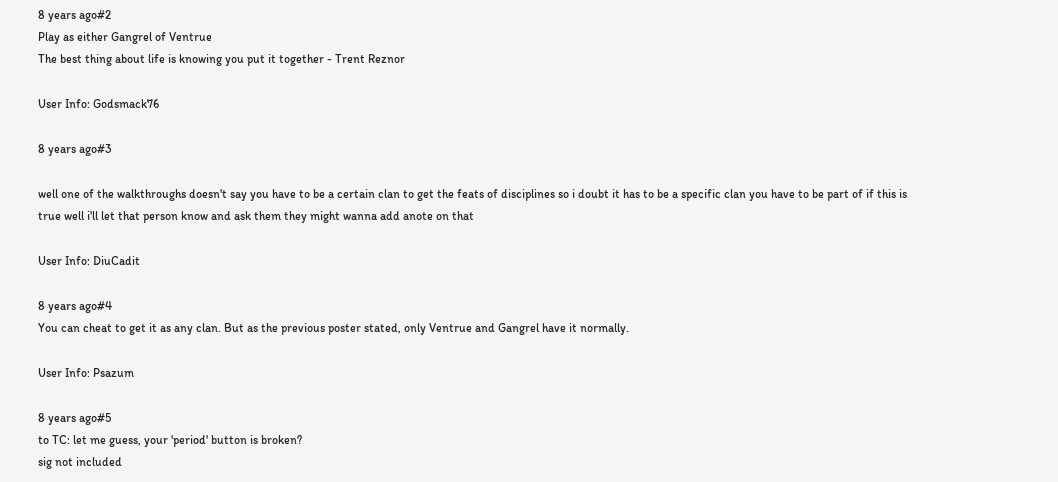8 years ago#2
Play as either Gangrel of Ventrue
The best thing about life is knowing you put it together - Trent Reznor

User Info: Godsmack76

8 years ago#3

well one of the walkthroughs doesn't say you have to be a certain clan to get the feats of disciplines so i doubt it has to be a specific clan you have to be part of if this is true well i'll let that person know and ask them they might wanna add anote on that

User Info: DiuCadit

8 years ago#4
You can cheat to get it as any clan. But as the previous poster stated, only Ventrue and Gangrel have it normally.

User Info: Psazum

8 years ago#5
to TC: let me guess, your 'period' button is broken?
sig not included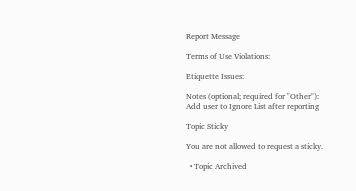Report Message

Terms of Use Violations:

Etiquette Issues:

Notes (optional; required for "Other"):
Add user to Ignore List after reporting

Topic Sticky

You are not allowed to request a sticky.

  • Topic Archived